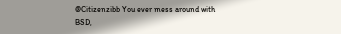@Citizenzibb You ever mess around with BSD,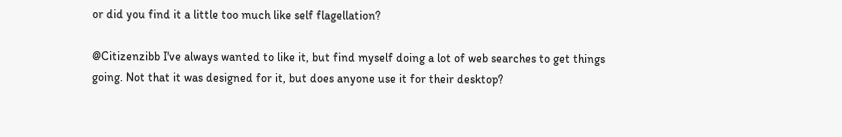or did you find it a little too much like self flagellation?

@Citizenzibb I've always wanted to like it, but find myself doing a lot of web searches to get things going. Not that it was designed for it, but does anyone use it for their desktop?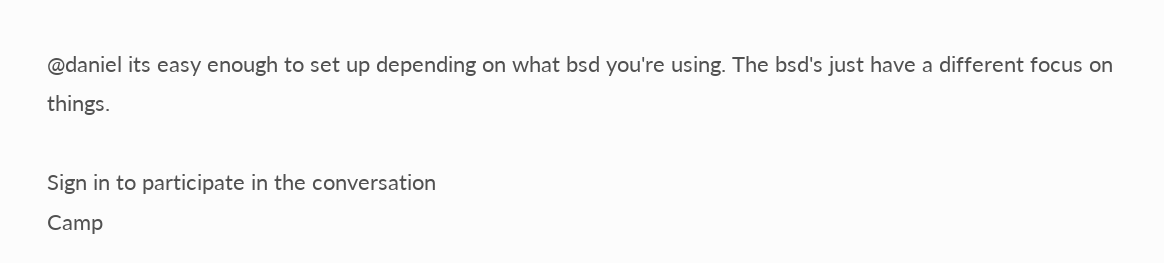@daniel its easy enough to set up depending on what bsd you're using. The bsd's just have a different focus on things.

Sign in to participate in the conversation
Camp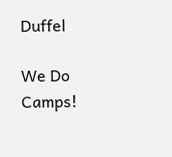Duffel

We Do Camps!